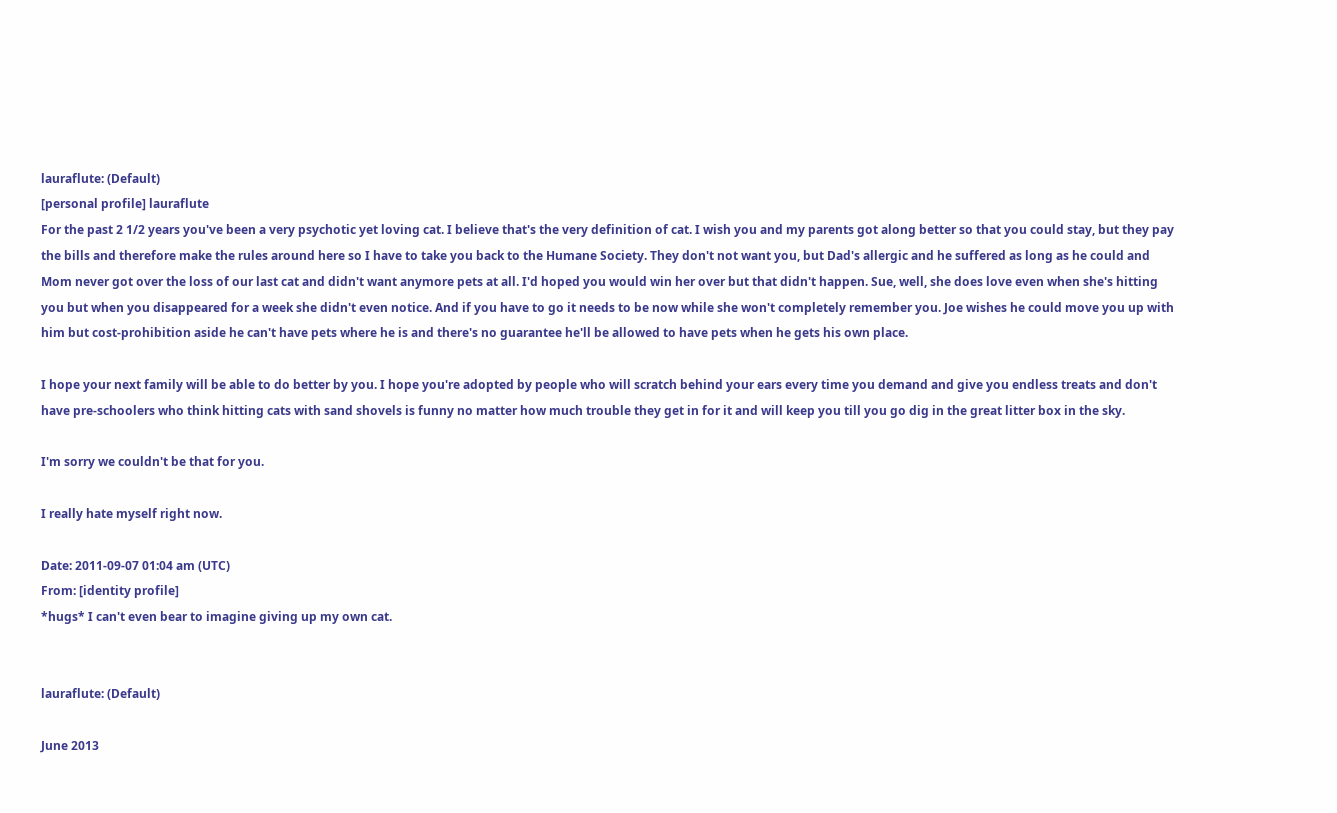lauraflute: (Default)
[personal profile] lauraflute
For the past 2 1/2 years you've been a very psychotic yet loving cat. I believe that's the very definition of cat. I wish you and my parents got along better so that you could stay, but they pay the bills and therefore make the rules around here so I have to take you back to the Humane Society. They don't not want you, but Dad's allergic and he suffered as long as he could and Mom never got over the loss of our last cat and didn't want anymore pets at all. I'd hoped you would win her over but that didn't happen. Sue, well, she does love even when she's hitting you but when you disappeared for a week she didn't even notice. And if you have to go it needs to be now while she won't completely remember you. Joe wishes he could move you up with him but cost-prohibition aside he can't have pets where he is and there's no guarantee he'll be allowed to have pets when he gets his own place.

I hope your next family will be able to do better by you. I hope you're adopted by people who will scratch behind your ears every time you demand and give you endless treats and don't have pre-schoolers who think hitting cats with sand shovels is funny no matter how much trouble they get in for it and will keep you till you go dig in the great litter box in the sky.

I'm sorry we couldn't be that for you.

I really hate myself right now.

Date: 2011-09-07 01:04 am (UTC)
From: [identity profile]
*hugs* I can't even bear to imagine giving up my own cat.


lauraflute: (Default)

June 2013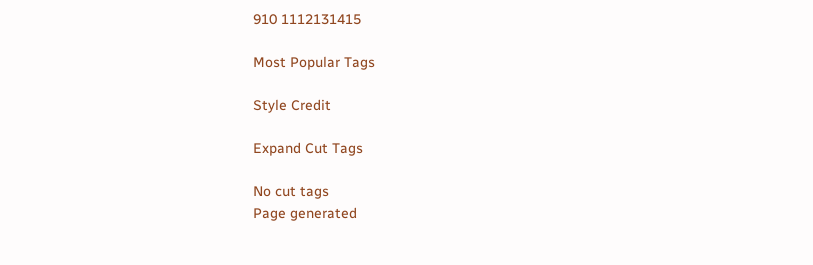910 1112131415

Most Popular Tags

Style Credit

Expand Cut Tags

No cut tags
Page generated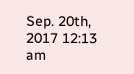Sep. 20th, 2017 12:13 am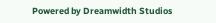Powered by Dreamwidth Studios